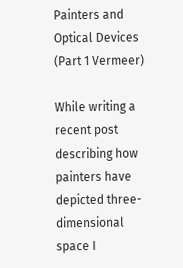Painters and Optical Devices (Part 1 Vermeer)

While writing a recent post describing how painters have depicted three-dimensional space I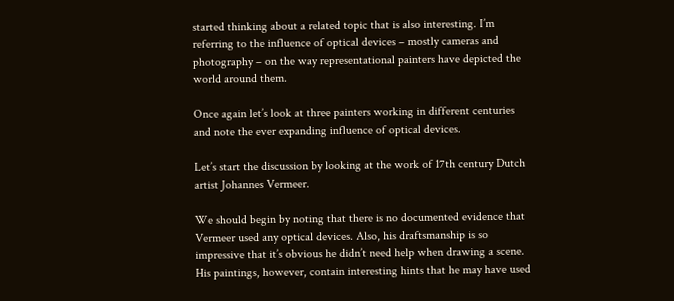started thinking about a related topic that is also interesting. I’m referring to the influence of optical devices – mostly cameras and photography – on the way representational painters have depicted the world around them.

Once again let’s look at three painters working in different centuries and note the ever expanding influence of optical devices.

Let’s start the discussion by looking at the work of 17th century Dutch artist Johannes Vermeer.

We should begin by noting that there is no documented evidence that Vermeer used any optical devices. Also, his draftsmanship is so impressive that it’s obvious he didn’t need help when drawing a scene. His paintings, however, contain interesting hints that he may have used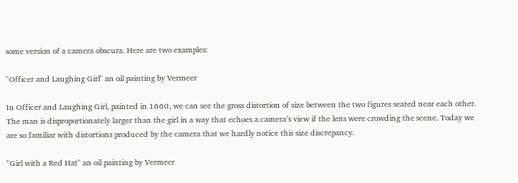some version of a camera obscura. Here are two examples:

"Officer and Laughing Girl" an oil painting by Vermeer

In Officer and Laughing Girl, painted in 1660, we can see the gross distortion of size between the two figures seated near each other. The man is disproportionately larger than the girl in a way that echoes a camera’s view if the lens were crowding the scene. Today we are so familiar with distortions produced by the camera that we hardly notice this size discrepancy.

"Girl with a Red Hat" an oil painting by Vermeer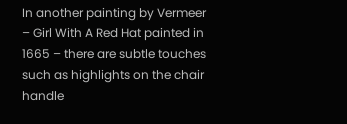In another painting by Vermeer – Girl With A Red Hat painted in 1665 – there are subtle touches such as highlights on the chair handle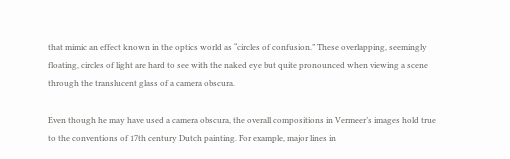that mimic an effect known in the optics world as “circles of confusion.” These overlapping, seemingly floating, circles of light are hard to see with the naked eye but quite pronounced when viewing a scene through the translucent glass of a camera obscura.

Even though he may have used a camera obscura, the overall compositions in Vermeer’s images hold true to the conventions of 17th century Dutch painting. For example, major lines in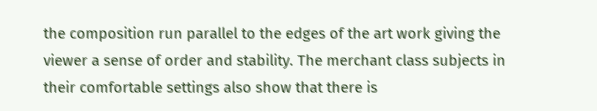the composition run parallel to the edges of the art work giving the viewer a sense of order and stability. The merchant class subjects in their comfortable settings also show that there is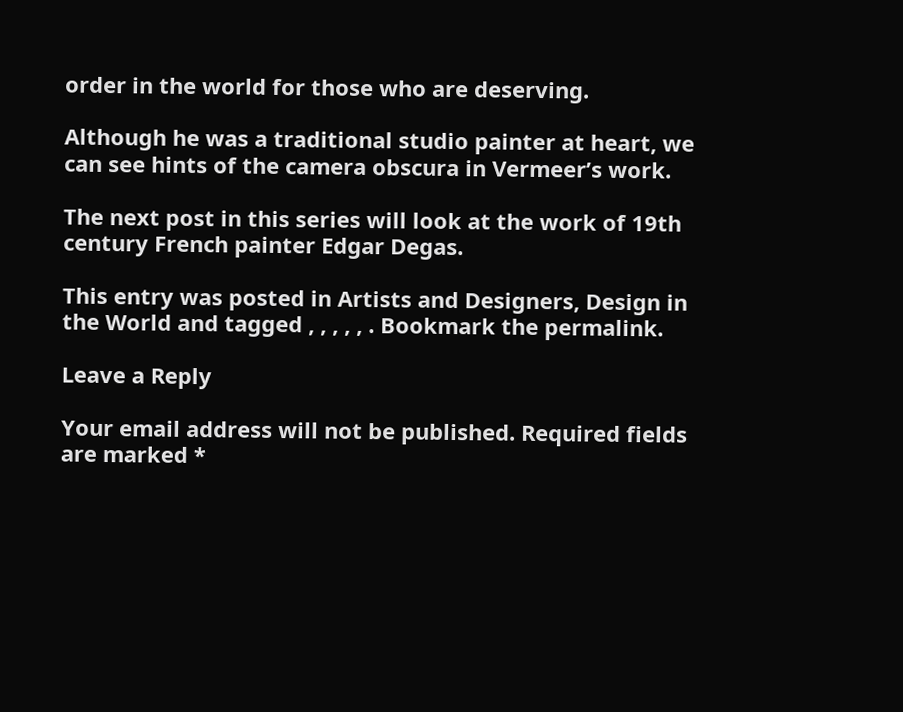order in the world for those who are deserving.

Although he was a traditional studio painter at heart, we can see hints of the camera obscura in Vermeer’s work.

The next post in this series will look at the work of 19th century French painter Edgar Degas.

This entry was posted in Artists and Designers, Design in the World and tagged , , , , , . Bookmark the permalink.

Leave a Reply

Your email address will not be published. Required fields are marked *